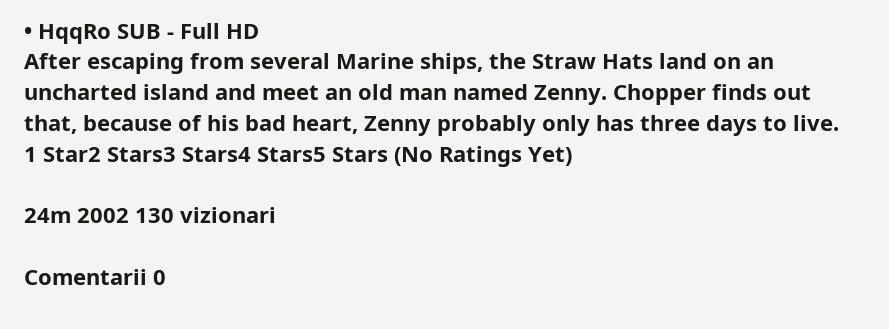• HqqRo SUB - Full HD
After escaping from several Marine ships, the Straw Hats land on an uncharted island and meet an old man named Zenny. Chopper finds out that, because of his bad heart, Zenny probably only has three days to live.
1 Star2 Stars3 Stars4 Stars5 Stars (No Ratings Yet)

24m 2002 130 vizionari

Comentarii 0